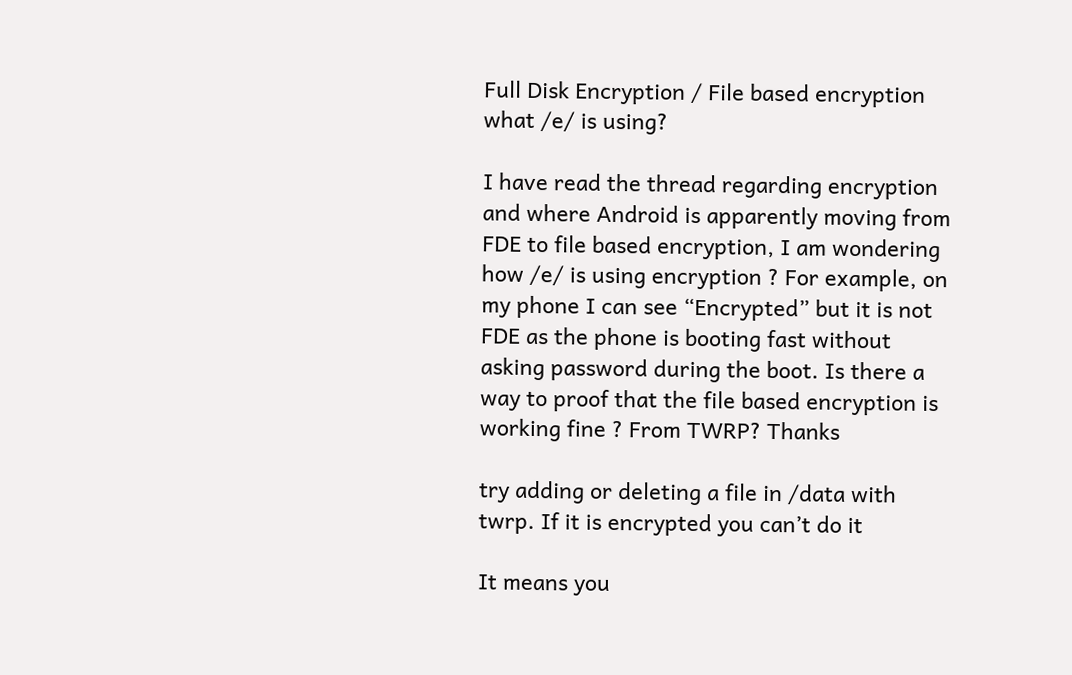Full Disk Encryption / File based encryption what /e/ is using?

I have read the thread regarding encryption and where Android is apparently moving from FDE to file based encryption, I am wondering how /e/ is using encryption ? For example, on my phone I can see “Encrypted” but it is not FDE as the phone is booting fast without asking password during the boot. Is there a way to proof that the file based encryption is working fine ? From TWRP? Thanks

try adding or deleting a file in /data with twrp. If it is encrypted you can’t do it

It means you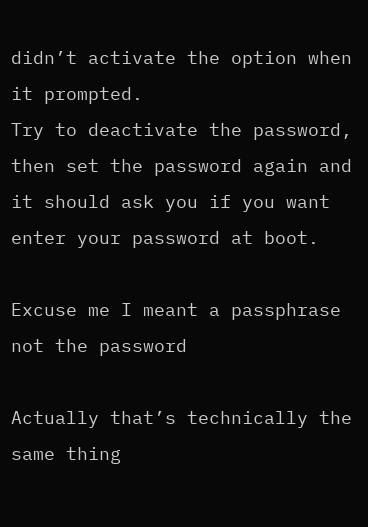didn’t activate the option when it prompted.
Try to deactivate the password, then set the password again and it should ask you if you want enter your password at boot.

Excuse me I meant a passphrase not the password

Actually that’s technically the same thing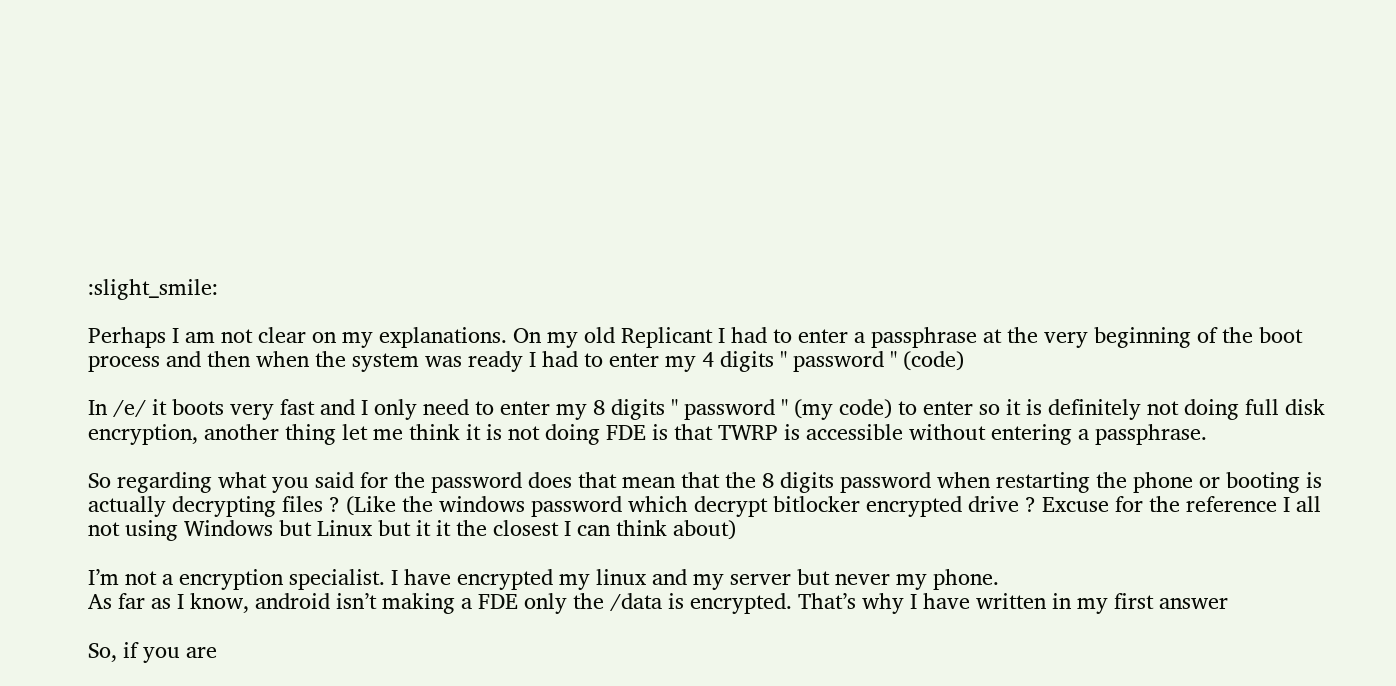:slight_smile:

Perhaps I am not clear on my explanations. On my old Replicant I had to enter a passphrase at the very beginning of the boot process and then when the system was ready I had to enter my 4 digits " password " (code)

In /e/ it boots very fast and I only need to enter my 8 digits " password " (my code) to enter so it is definitely not doing full disk encryption, another thing let me think it is not doing FDE is that TWRP is accessible without entering a passphrase.

So regarding what you said for the password does that mean that the 8 digits password when restarting the phone or booting is actually decrypting files ? (Like the windows password which decrypt bitlocker encrypted drive ? Excuse for the reference I all not using Windows but Linux but it it the closest I can think about)

I’m not a encryption specialist. I have encrypted my linux and my server but never my phone.
As far as I know, android isn’t making a FDE only the /data is encrypted. That’s why I have written in my first answer

So, if you are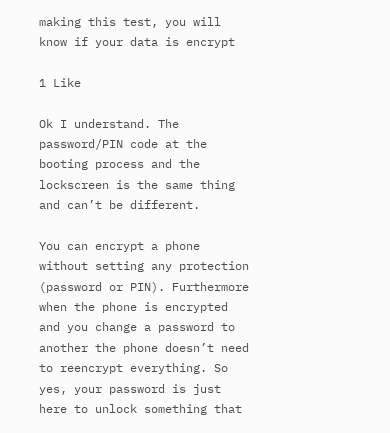making this test, you will know if your data is encrypt

1 Like

Ok I understand. The password/PIN code at the booting process and the lockscreen is the same thing and can’t be different.

You can encrypt a phone without setting any protection (password or PIN). Furthermore when the phone is encrypted and you change a password to another the phone doesn’t need to reencrypt everything. So yes, your password is just here to unlock something that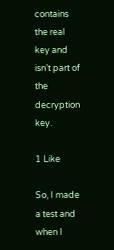contains the real key and isn’t part of the decryption key.

1 Like

So, I made a test and when I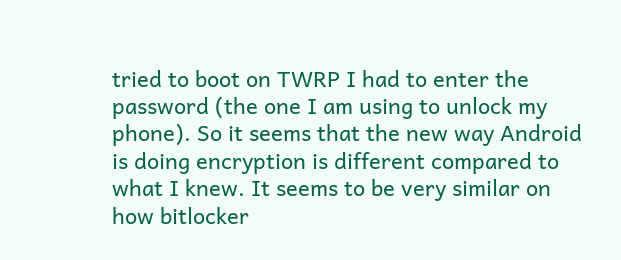tried to boot on TWRP I had to enter the password (the one I am using to unlock my phone). So it seems that the new way Android is doing encryption is different compared to what I knew. It seems to be very similar on how bitlocker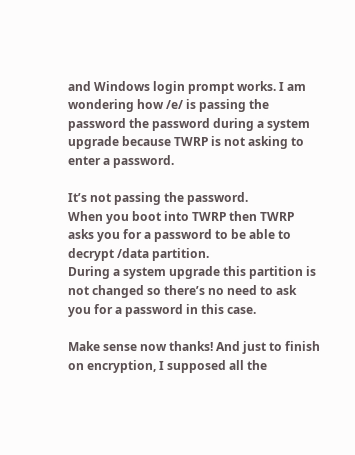and Windows login prompt works. I am wondering how /e/ is passing the password the password during a system upgrade because TWRP is not asking to enter a password.

It’s not passing the password.
When you boot into TWRP then TWRP asks you for a password to be able to decrypt /data partition.
During a system upgrade this partition is not changed so there’s no need to ask you for a password in this case.

Make sense now thanks! And just to finish on encryption, I supposed all the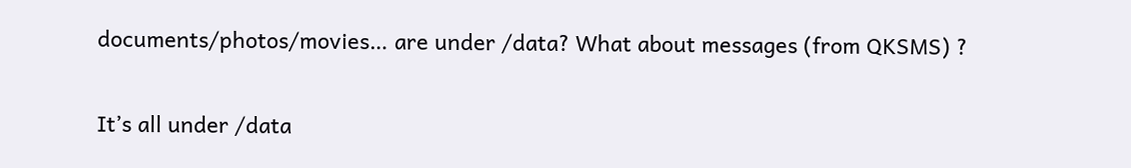documents/photos/movies… are under /data? What about messages (from QKSMS) ?

It’s all under /data